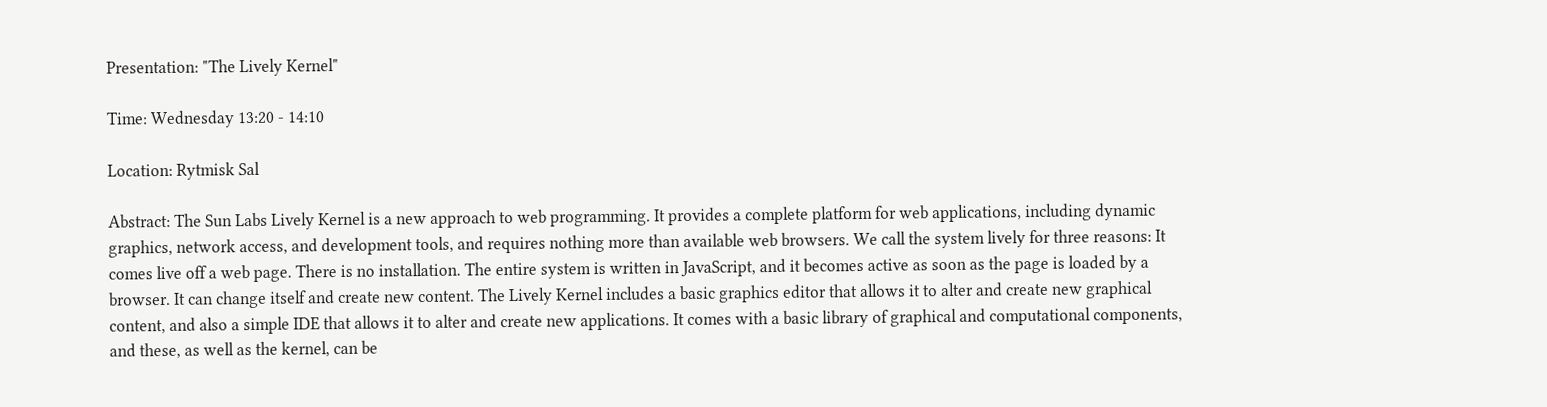Presentation: "The Lively Kernel"

Time: Wednesday 13:20 - 14:10

Location: Rytmisk Sal

Abstract: The Sun Labs Lively Kernel is a new approach to web programming. It provides a complete platform for web applications, including dynamic graphics, network access, and development tools, and requires nothing more than available web browsers. We call the system lively for three reasons: It comes live off a web page. There is no installation. The entire system is written in JavaScript, and it becomes active as soon as the page is loaded by a browser. It can change itself and create new content. The Lively Kernel includes a basic graphics editor that allows it to alter and create new graphical content, and also a simple IDE that allows it to alter and create new applications. It comes with a basic library of graphical and computational components, and these, as well as the kernel, can be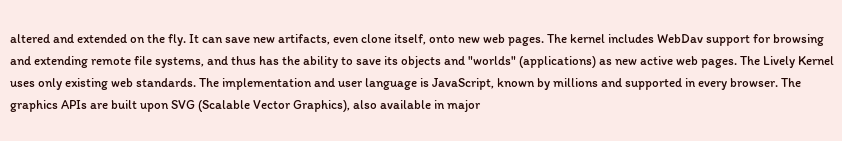altered and extended on the fly. It can save new artifacts, even clone itself, onto new web pages. The kernel includes WebDav support for browsing and extending remote file systems, and thus has the ability to save its objects and "worlds" (applications) as new active web pages. The Lively Kernel uses only existing web standards. The implementation and user language is JavaScript, known by millions and supported in every browser. The graphics APIs are built upon SVG (Scalable Vector Graphics), also available in major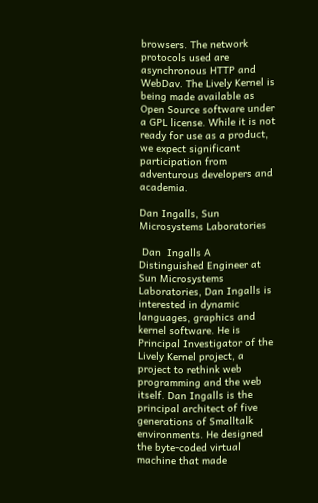browsers. The network protocols used are asynchronous HTTP and WebDav. The Lively Kernel is being made available as Open Source software under a GPL license. While it is not ready for use as a product, we expect significant participation from adventurous developers and academia.

Dan Ingalls, Sun Microsystems Laboratories

 Dan  Ingalls A Distinguished Engineer at Sun Microsystems Laboratories, Dan Ingalls is interested in dynamic languages, graphics and kernel software. He is Principal Investigator of the Lively Kernel project, a project to rethink web programming and the web itself. Dan Ingalls is the principal architect of five generations of Smalltalk environments. He designed the byte-coded virtual machine that made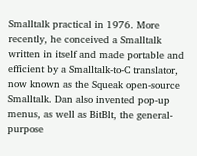Smalltalk practical in 1976. More recently, he conceived a Smalltalk written in itself and made portable and efficient by a Smalltalk-to-C translator, now known as the Squeak open-source Smalltalk. Dan also invented pop-up menus, as well as BitBlt, the general-purpose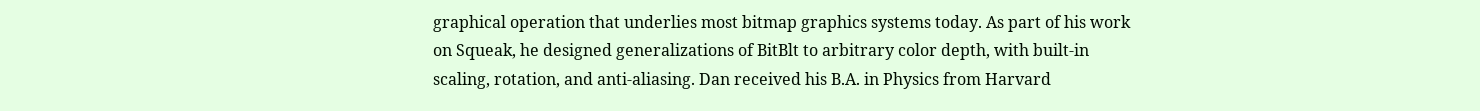graphical operation that underlies most bitmap graphics systems today. As part of his work on Squeak, he designed generalizations of BitBlt to arbitrary color depth, with built-in scaling, rotation, and anti-aliasing. Dan received his B.A. in Physics from Harvard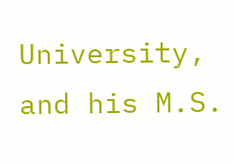University, and his M.S.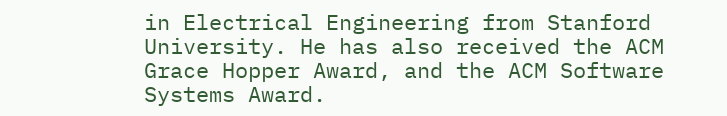in Electrical Engineering from Stanford University. He has also received the ACM Grace Hopper Award, and the ACM Software Systems Award.